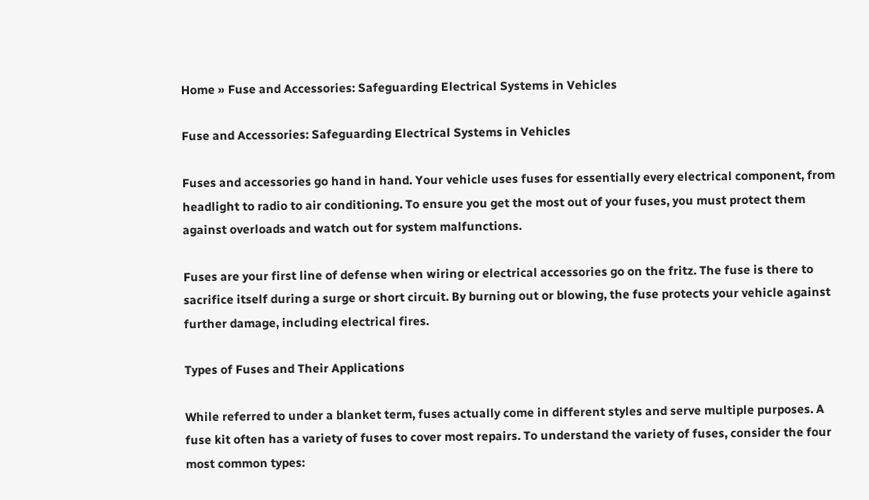Home » Fuse and Accessories: Safeguarding Electrical Systems in Vehicles

Fuse and Accessories: Safeguarding Electrical Systems in Vehicles

Fuses and accessories go hand in hand. Your vehicle uses fuses for essentially every electrical component, from headlight to radio to air conditioning. To ensure you get the most out of your fuses, you must protect them against overloads and watch out for system malfunctions.

Fuses are your first line of defense when wiring or electrical accessories go on the fritz. The fuse is there to sacrifice itself during a surge or short circuit. By burning out or blowing, the fuse protects your vehicle against further damage, including electrical fires.

Types of Fuses and Their Applications

While referred to under a blanket term, fuses actually come in different styles and serve multiple purposes. A fuse kit often has a variety of fuses to cover most repairs. To understand the variety of fuses, consider the four most common types: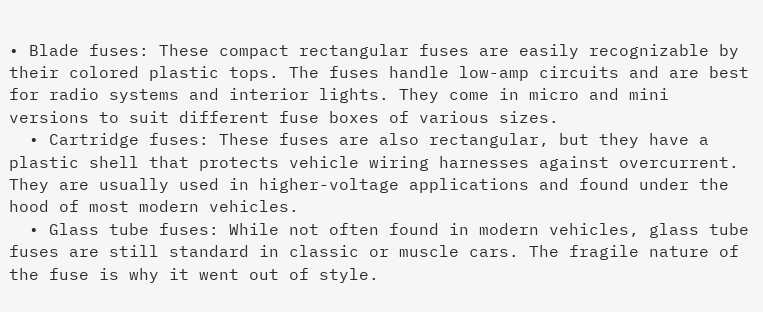• Blade fuses: These compact rectangular fuses are easily recognizable by their colored plastic tops. The fuses handle low-amp circuits and are best for radio systems and interior lights. They come in micro and mini versions to suit different fuse boxes of various sizes.
  • Cartridge fuses: These fuses are also rectangular, but they have a plastic shell that protects vehicle wiring harnesses against overcurrent. They are usually used in higher-voltage applications and found under the hood of most modern vehicles.
  • Glass tube fuses: While not often found in modern vehicles, glass tube fuses are still standard in classic or muscle cars. The fragile nature of the fuse is why it went out of style.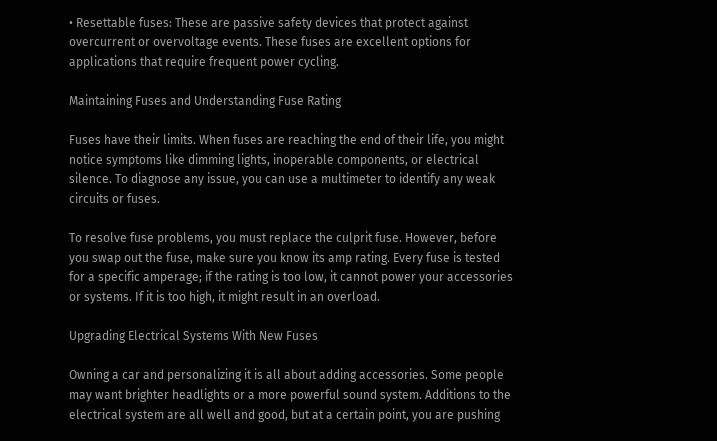• Resettable fuses: These are passive safety devices that protect against overcurrent or overvoltage events. These fuses are excellent options for applications that require frequent power cycling.

Maintaining Fuses and Understanding Fuse Rating

Fuses have their limits. When fuses are reaching the end of their life, you might notice symptoms like dimming lights, inoperable components, or electrical silence. To diagnose any issue, you can use a multimeter to identify any weak circuits or fuses.

To resolve fuse problems, you must replace the culprit fuse. However, before you swap out the fuse, make sure you know its amp rating. Every fuse is tested for a specific amperage; if the rating is too low, it cannot power your accessories or systems. If it is too high, it might result in an overload.

Upgrading Electrical Systems With New Fuses

Owning a car and personalizing it is all about adding accessories. Some people may want brighter headlights or a more powerful sound system. Additions to the electrical system are all well and good, but at a certain point, you are pushing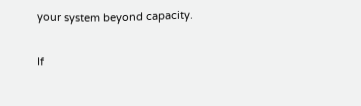your system beyond capacity.

If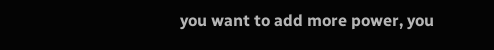you want to add more power, you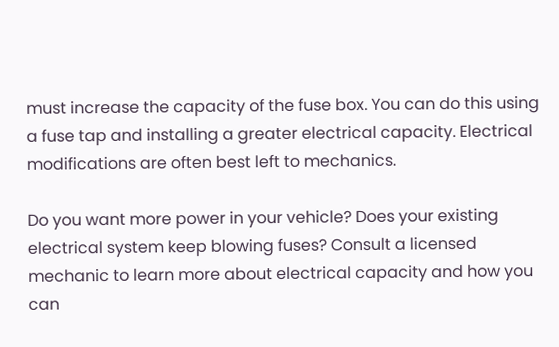must increase the capacity of the fuse box. You can do this using a fuse tap and installing a greater electrical capacity. Electrical modifications are often best left to mechanics.

Do you want more power in your vehicle? Does your existing electrical system keep blowing fuses? Consult a licensed mechanic to learn more about electrical capacity and how you can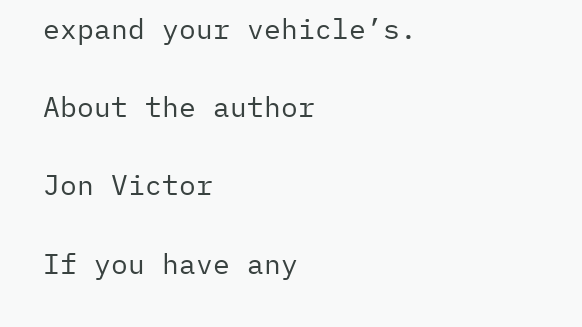expand your vehicle’s.

About the author

Jon Victor

If you have any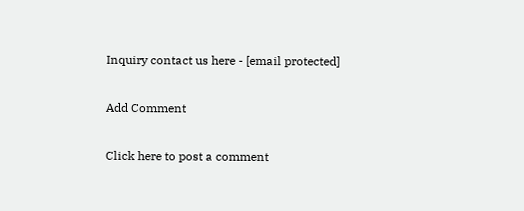Inquiry contact us here - [email protected]

Add Comment

Click here to post a comment